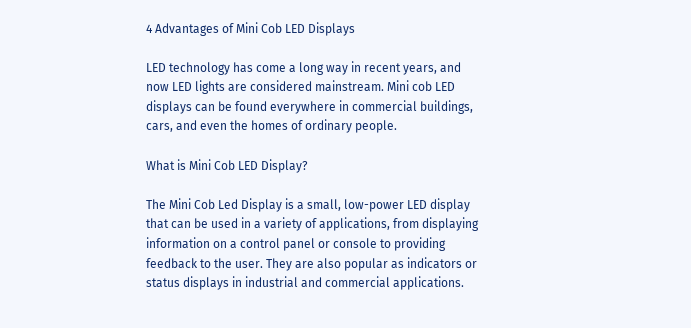4 Advantages of Mini Cob LED Displays

LED technology has come a long way in recent years, and now LED lights are considered mainstream. Mini cob LED displays can be found everywhere in commercial buildings, cars, and even the homes of ordinary people.

What is Mini Cob LED Display?

The Mini Cob Led Display is a small, low-power LED display that can be used in a variety of applications, from displaying information on a control panel or console to providing feedback to the user. They are also popular as indicators or status displays in industrial and commercial applications.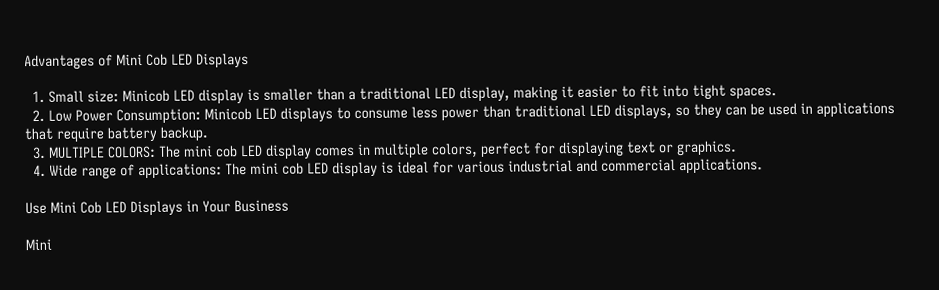Advantages of Mini Cob LED Displays

  1. Small size: Minicob LED display is smaller than a traditional LED display, making it easier to fit into tight spaces.
  2. Low Power Consumption: Minicob LED displays to consume less power than traditional LED displays, so they can be used in applications that require battery backup.
  3. MULTIPLE COLORS: The mini cob LED display comes in multiple colors, perfect for displaying text or graphics.
  4. Wide range of applications: The mini cob LED display is ideal for various industrial and commercial applications.

Use Mini Cob LED Displays in Your Business

Mini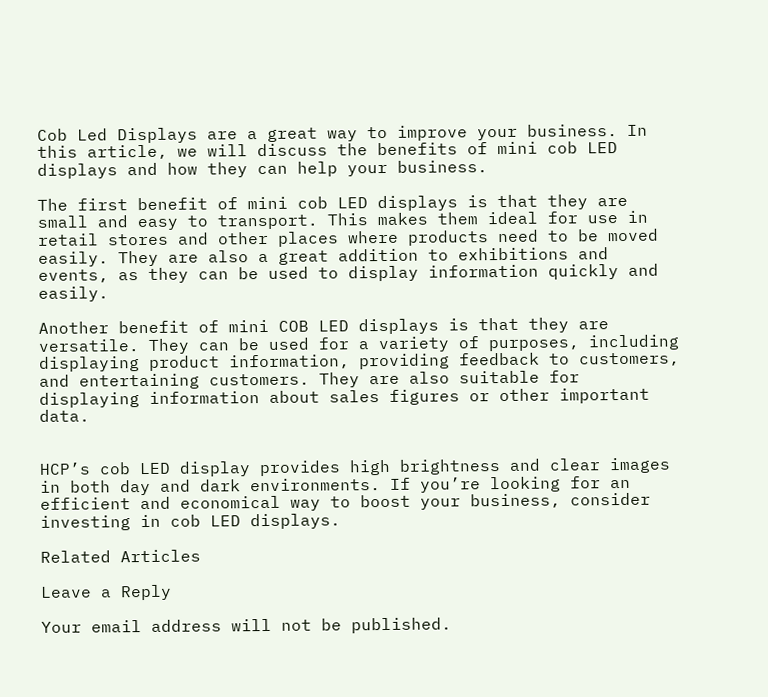Cob Led Displays are a great way to improve your business. In this article, we will discuss the benefits of mini cob LED displays and how they can help your business.

The first benefit of mini cob LED displays is that they are small and easy to transport. This makes them ideal for use in retail stores and other places where products need to be moved easily. They are also a great addition to exhibitions and events, as they can be used to display information quickly and easily.

Another benefit of mini COB LED displays is that they are versatile. They can be used for a variety of purposes, including displaying product information, providing feedback to customers, and entertaining customers. They are also suitable for displaying information about sales figures or other important data.


HCP’s cob LED display provides high brightness and clear images in both day and dark environments. If you’re looking for an efficient and economical way to boost your business, consider investing in cob LED displays.

Related Articles

Leave a Reply

Your email address will not be published.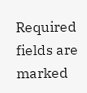Required fields are marked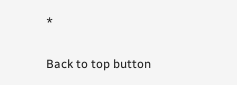*

Back to top button